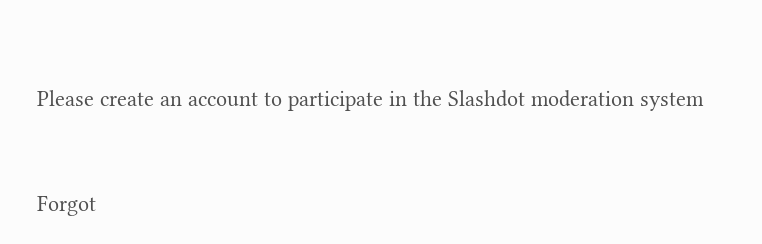Please create an account to participate in the Slashdot moderation system


Forgot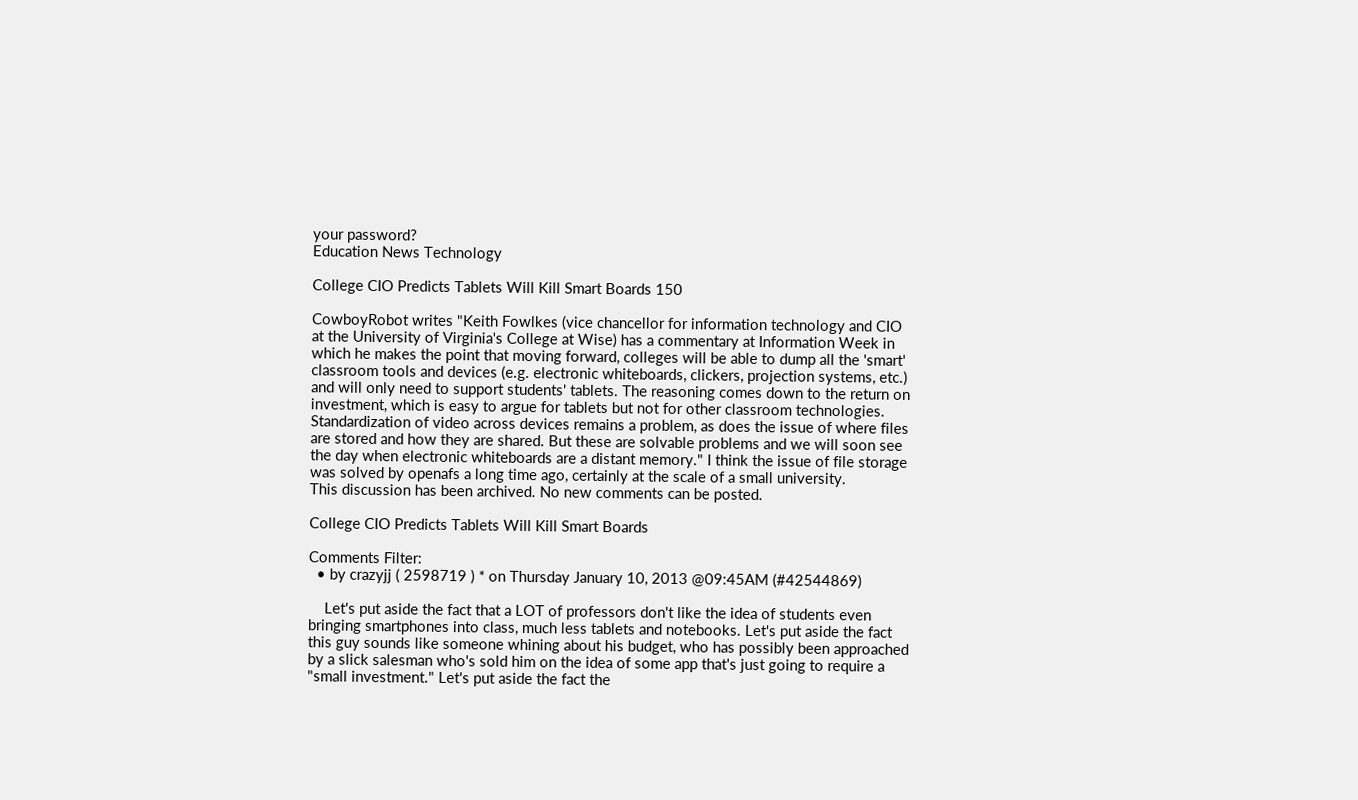your password?
Education News Technology

College CIO Predicts Tablets Will Kill Smart Boards 150

CowboyRobot writes "Keith Fowlkes (vice chancellor for information technology and CIO at the University of Virginia's College at Wise) has a commentary at Information Week in which he makes the point that moving forward, colleges will be able to dump all the 'smart' classroom tools and devices (e.g. electronic whiteboards, clickers, projection systems, etc.) and will only need to support students' tablets. The reasoning comes down to the return on investment, which is easy to argue for tablets but not for other classroom technologies. Standardization of video across devices remains a problem, as does the issue of where files are stored and how they are shared. But these are solvable problems and we will soon see the day when electronic whiteboards are a distant memory." I think the issue of file storage was solved by openafs a long time ago, certainly at the scale of a small university.
This discussion has been archived. No new comments can be posted.

College CIO Predicts Tablets Will Kill Smart Boards

Comments Filter:
  • by crazyjj ( 2598719 ) * on Thursday January 10, 2013 @09:45AM (#42544869)

    Let's put aside the fact that a LOT of professors don't like the idea of students even bringing smartphones into class, much less tablets and notebooks. Let's put aside the fact this guy sounds like someone whining about his budget, who has possibly been approached by a slick salesman who's sold him on the idea of some app that's just going to require a "small investment." Let's put aside the fact the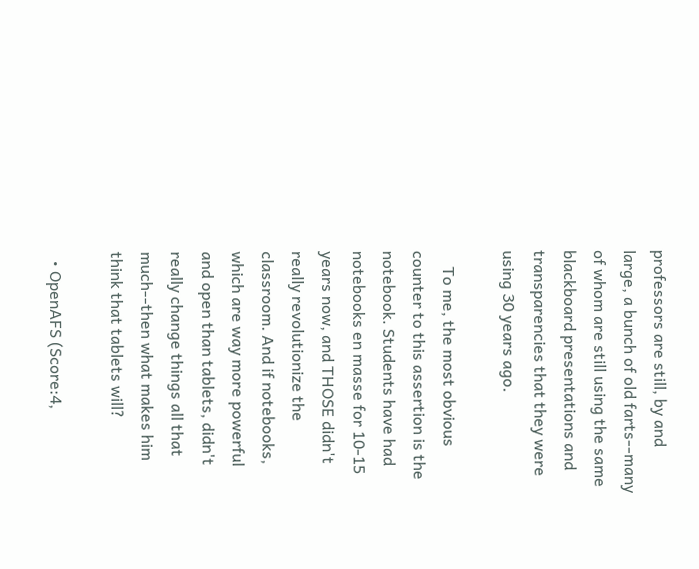professors are still, by and large, a bunch of old farts--many of whom are still using the same blackboard presentations and transparencies that they were using 30 years ago.

    To me, the most obvious counter to this assertion is the notebook. Students have had notebooks en masse for 10-15 years now, and THOSE didn't really revolutionize the classroom. And if notebooks, which are way more powerful and open than tablets, didn't really change things all that much--then what makes him think that tablets will?

  • OpenAFS (Score:4,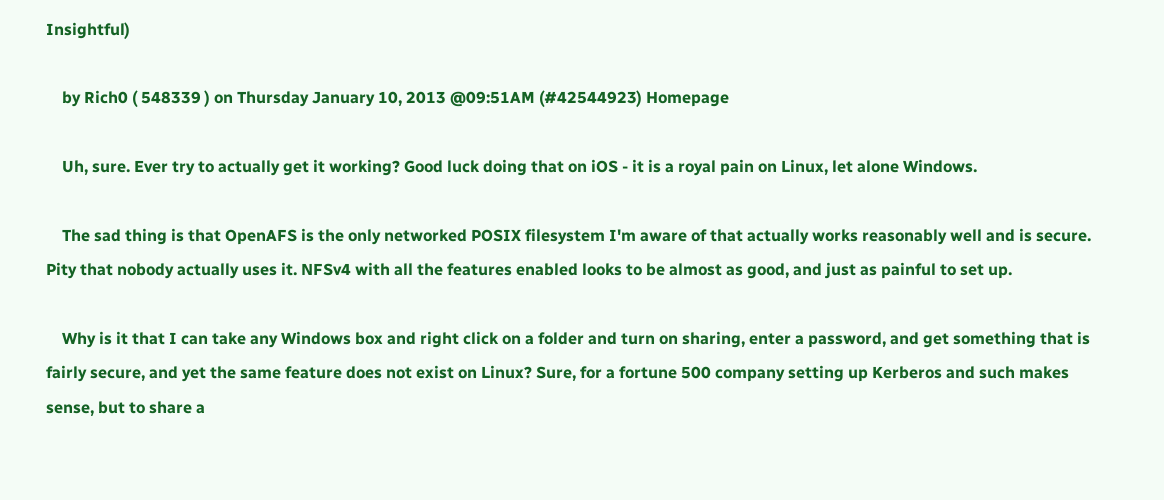Insightful)

    by Rich0 ( 548339 ) on Thursday January 10, 2013 @09:51AM (#42544923) Homepage

    Uh, sure. Ever try to actually get it working? Good luck doing that on iOS - it is a royal pain on Linux, let alone Windows.

    The sad thing is that OpenAFS is the only networked POSIX filesystem I'm aware of that actually works reasonably well and is secure. Pity that nobody actually uses it. NFSv4 with all the features enabled looks to be almost as good, and just as painful to set up.

    Why is it that I can take any Windows box and right click on a folder and turn on sharing, enter a password, and get something that is fairly secure, and yet the same feature does not exist on Linux? Sure, for a fortune 500 company setting up Kerberos and such makes sense, but to share a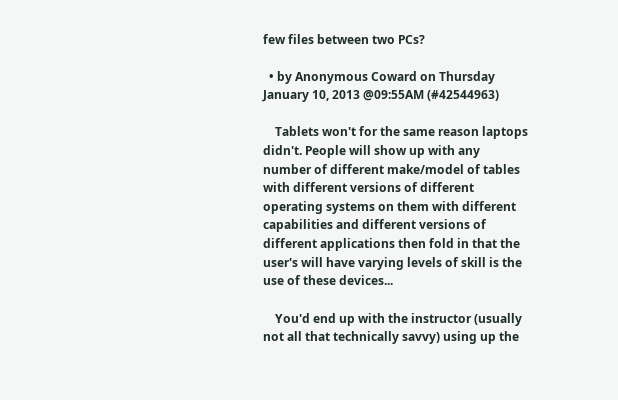few files between two PCs?

  • by Anonymous Coward on Thursday January 10, 2013 @09:55AM (#42544963)

    Tablets won't for the same reason laptops didn't. People will show up with any number of different make/model of tables with different versions of different operating systems on them with different capabilities and different versions of different applications then fold in that the user's will have varying levels of skill is the use of these devices...

    You'd end up with the instructor (usually not all that technically savvy) using up the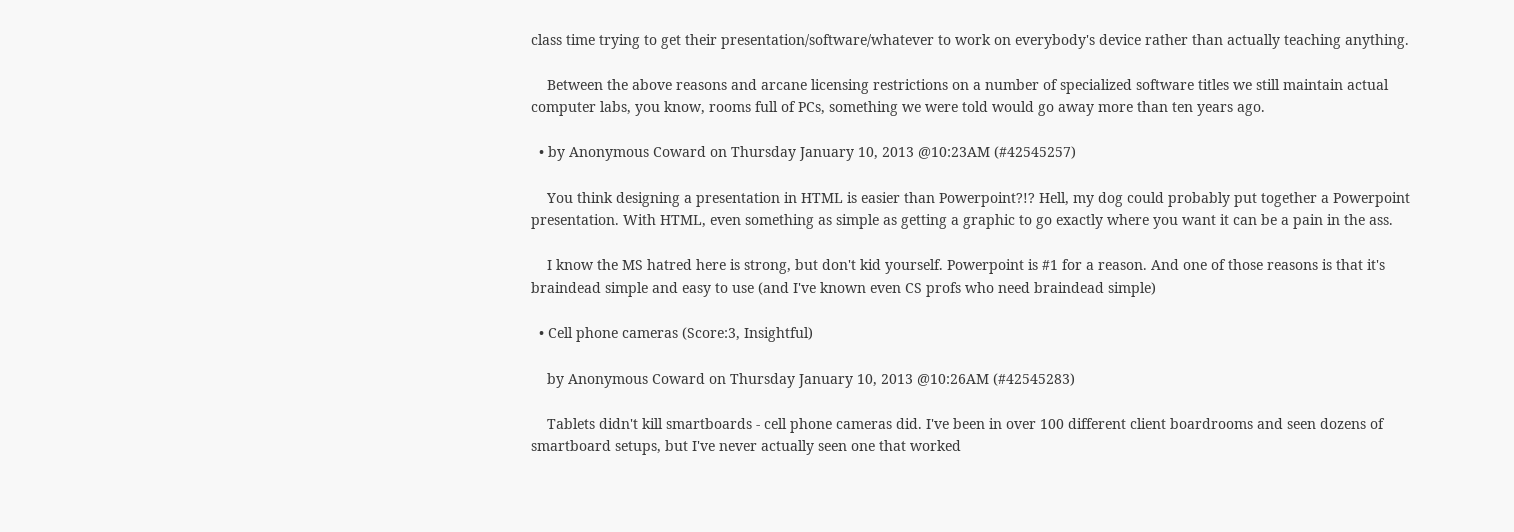class time trying to get their presentation/software/whatever to work on everybody's device rather than actually teaching anything.

    Between the above reasons and arcane licensing restrictions on a number of specialized software titles we still maintain actual computer labs, you know, rooms full of PCs, something we were told would go away more than ten years ago.

  • by Anonymous Coward on Thursday January 10, 2013 @10:23AM (#42545257)

    You think designing a presentation in HTML is easier than Powerpoint?!? Hell, my dog could probably put together a Powerpoint presentation. With HTML, even something as simple as getting a graphic to go exactly where you want it can be a pain in the ass.

    I know the MS hatred here is strong, but don't kid yourself. Powerpoint is #1 for a reason. And one of those reasons is that it's braindead simple and easy to use (and I've known even CS profs who need braindead simple)

  • Cell phone cameras (Score:3, Insightful)

    by Anonymous Coward on Thursday January 10, 2013 @10:26AM (#42545283)

    Tablets didn't kill smartboards - cell phone cameras did. I've been in over 100 different client boardrooms and seen dozens of smartboard setups, but I've never actually seen one that worked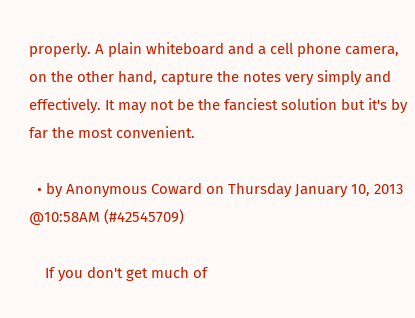properly. A plain whiteboard and a cell phone camera, on the other hand, capture the notes very simply and effectively. It may not be the fanciest solution but it's by far the most convenient.

  • by Anonymous Coward on Thursday January 10, 2013 @10:58AM (#42545709)

    If you don't get much of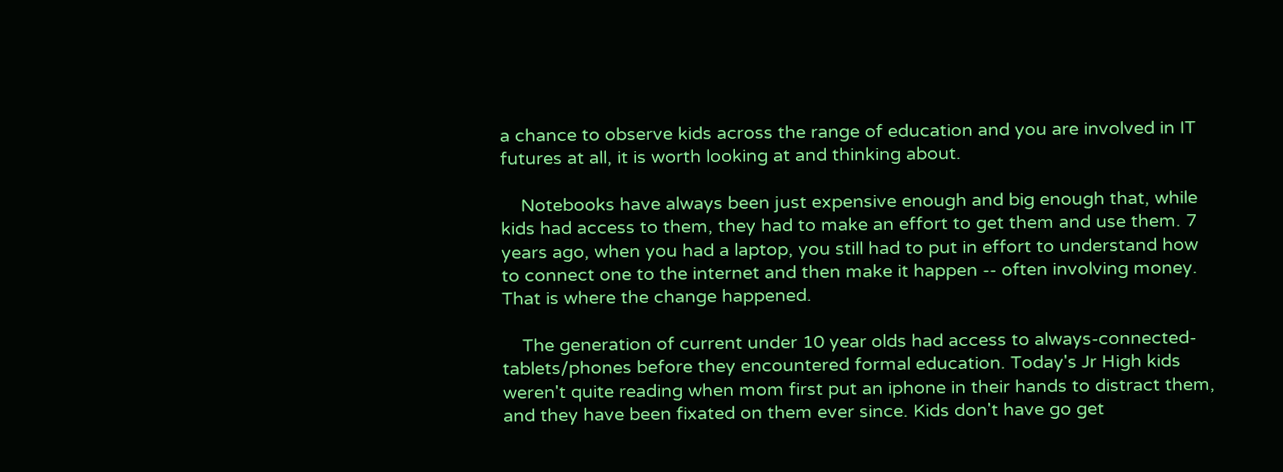a chance to observe kids across the range of education and you are involved in IT futures at all, it is worth looking at and thinking about.

    Notebooks have always been just expensive enough and big enough that, while kids had access to them, they had to make an effort to get them and use them. 7 years ago, when you had a laptop, you still had to put in effort to understand how to connect one to the internet and then make it happen -- often involving money. That is where the change happened.

    The generation of current under 10 year olds had access to always-connected-tablets/phones before they encountered formal education. Today's Jr High kids weren't quite reading when mom first put an iphone in their hands to distract them, and they have been fixated on them ever since. Kids don't have go get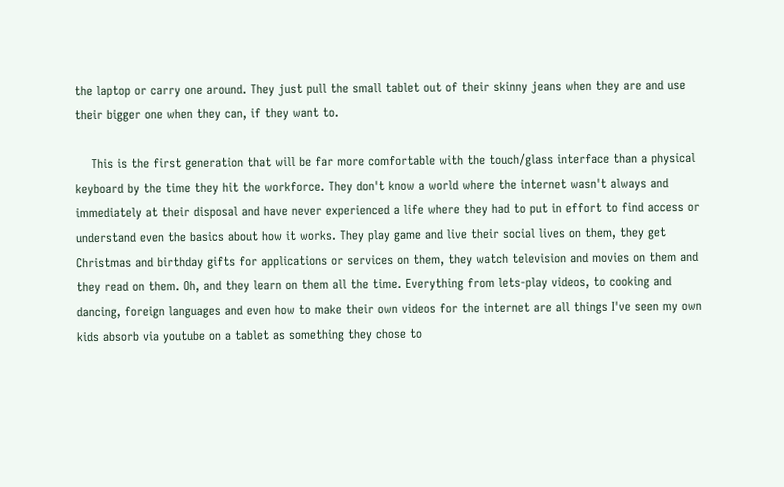the laptop or carry one around. They just pull the small tablet out of their skinny jeans when they are and use their bigger one when they can, if they want to.

    This is the first generation that will be far more comfortable with the touch/glass interface than a physical keyboard by the time they hit the workforce. They don't know a world where the internet wasn't always and immediately at their disposal and have never experienced a life where they had to put in effort to find access or understand even the basics about how it works. They play game and live their social lives on them, they get Christmas and birthday gifts for applications or services on them, they watch television and movies on them and they read on them. Oh, and they learn on them all the time. Everything from lets-play videos, to cooking and dancing, foreign languages and even how to make their own videos for the internet are all things I've seen my own kids absorb via youtube on a tablet as something they chose to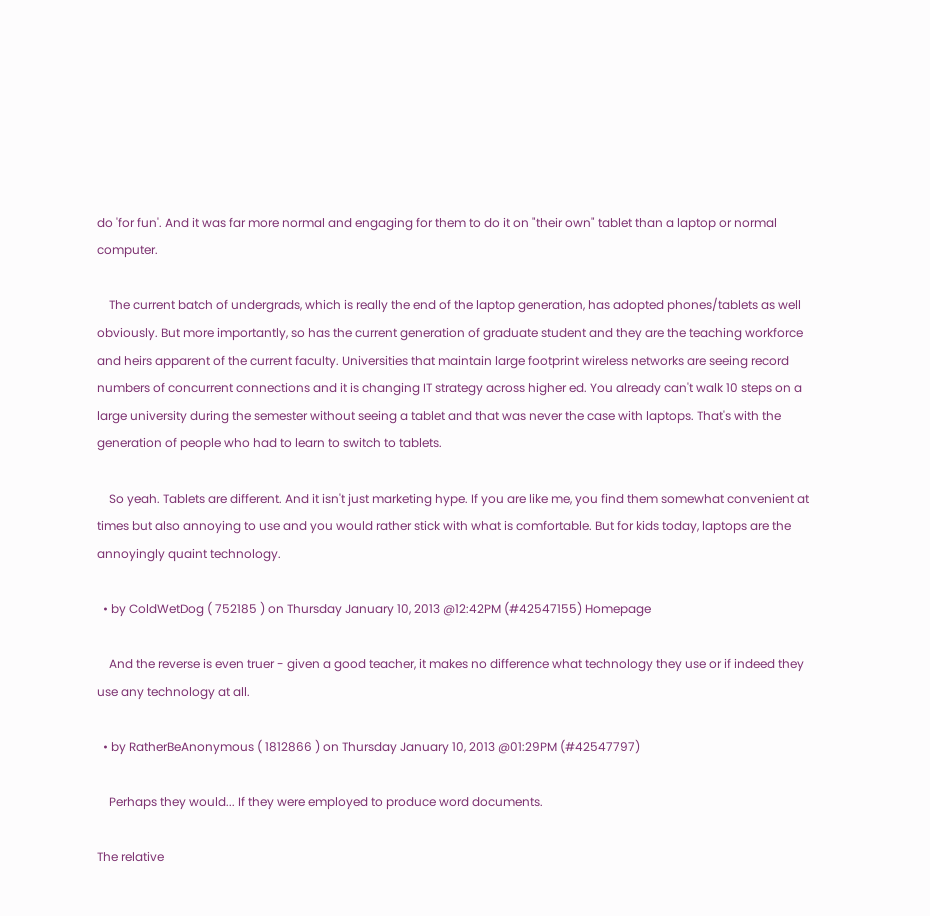do 'for fun'. And it was far more normal and engaging for them to do it on "their own" tablet than a laptop or normal computer.

    The current batch of undergrads, which is really the end of the laptop generation, has adopted phones/tablets as well obviously. But more importantly, so has the current generation of graduate student and they are the teaching workforce and heirs apparent of the current faculty. Universities that maintain large footprint wireless networks are seeing record numbers of concurrent connections and it is changing IT strategy across higher ed. You already can't walk 10 steps on a large university during the semester without seeing a tablet and that was never the case with laptops. That's with the generation of people who had to learn to switch to tablets.

    So yeah. Tablets are different. And it isn't just marketing hype. If you are like me, you find them somewhat convenient at times but also annoying to use and you would rather stick with what is comfortable. But for kids today, laptops are the annoyingly quaint technology.

  • by ColdWetDog ( 752185 ) on Thursday January 10, 2013 @12:42PM (#42547155) Homepage

    And the reverse is even truer - given a good teacher, it makes no difference what technology they use or if indeed they use any technology at all.

  • by RatherBeAnonymous ( 1812866 ) on Thursday January 10, 2013 @01:29PM (#42547797)

    Perhaps they would... If they were employed to produce word documents.

The relative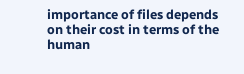importance of files depends on their cost in terms of the human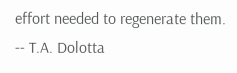effort needed to regenerate them. -- T.A. Dolotta